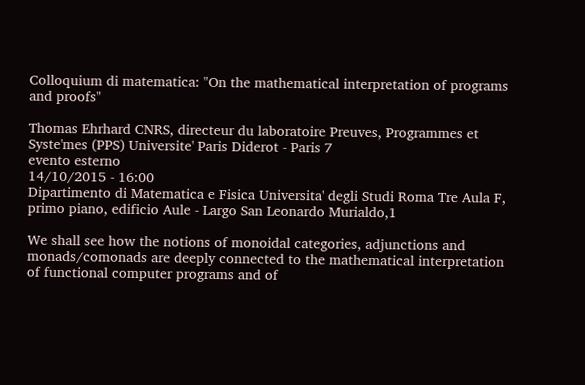Colloquium di matematica: "On the mathematical interpretation of programs and proofs"

Thomas Ehrhard CNRS, directeur du laboratoire Preuves, Programmes et Syste'mes (PPS) Universite' Paris Diderot - Paris 7
evento esterno
14/10/2015 - 16:00
Dipartimento di Matematica e Fisica Universita' degli Studi Roma Tre Aula F, primo piano, edificio Aule - Largo San Leonardo Murialdo,1

We shall see how the notions of monoidal categories, adjunctions and monads/comonads are deeply connected to the mathematical interpretation of functional computer programs and of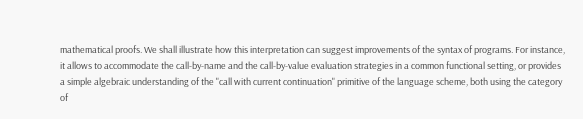mathematical proofs. We shall illustrate how this interpretation can suggest improvements of the syntax of programs. For instance, it allows to accommodate the call-by-name and the call-by-value evaluation strategies in a common functional setting, or provides a simple algebraic understanding of the "call with current continuation" primitive of the language scheme, both using the category of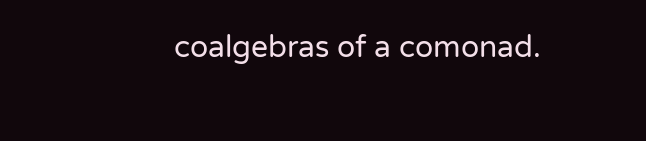coalgebras of a comonad.